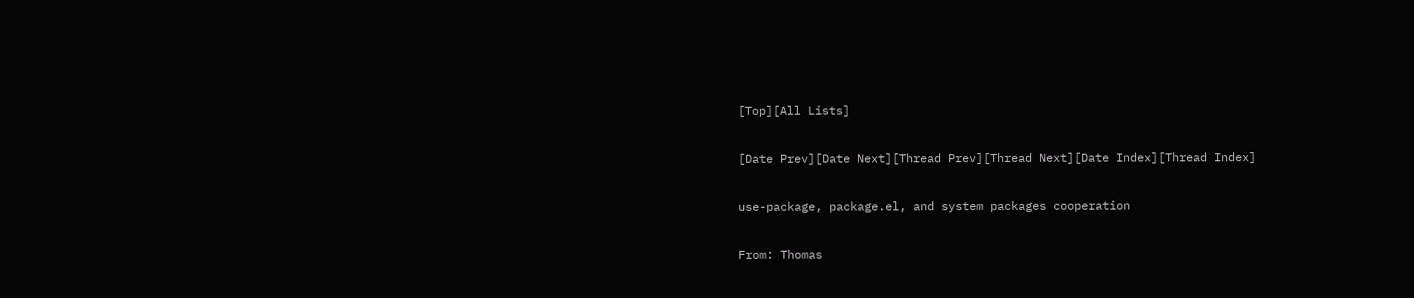[Top][All Lists]

[Date Prev][Date Next][Thread Prev][Thread Next][Date Index][Thread Index]

use-package, package.el, and system packages cooperation

From: Thomas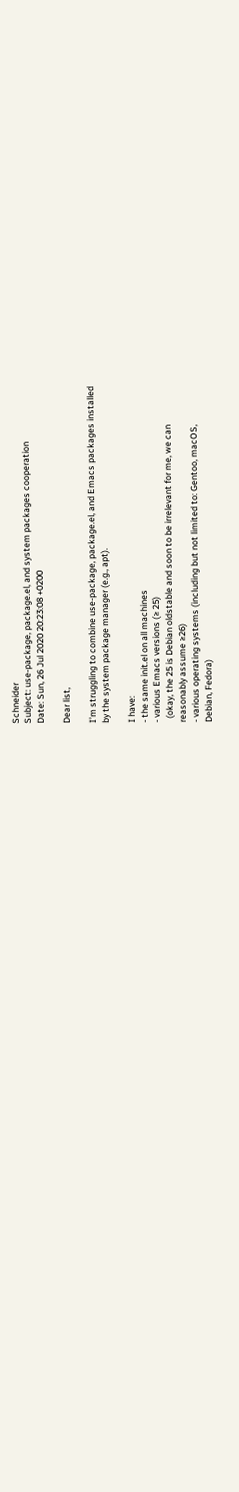Schneider
Subject: use-package, package.el, and system packages cooperation
Date: Sun, 26 Jul 2020 20:23:08 +0200

Dear list,

I’m struggling to combine use-package, package.el, and Emacs packages installed
by the system package manager (e.g., apt).

I have:
- the same init.el on all machines
- various Emacs versions (≥ 25)
  (okay, the 25 is Debian oldstable and soon to be irrelevant for me, we can
reasonably assume ≥26)
- various operating systems (including but not limited to: Gentoo, macOS,
Debian, Fedora)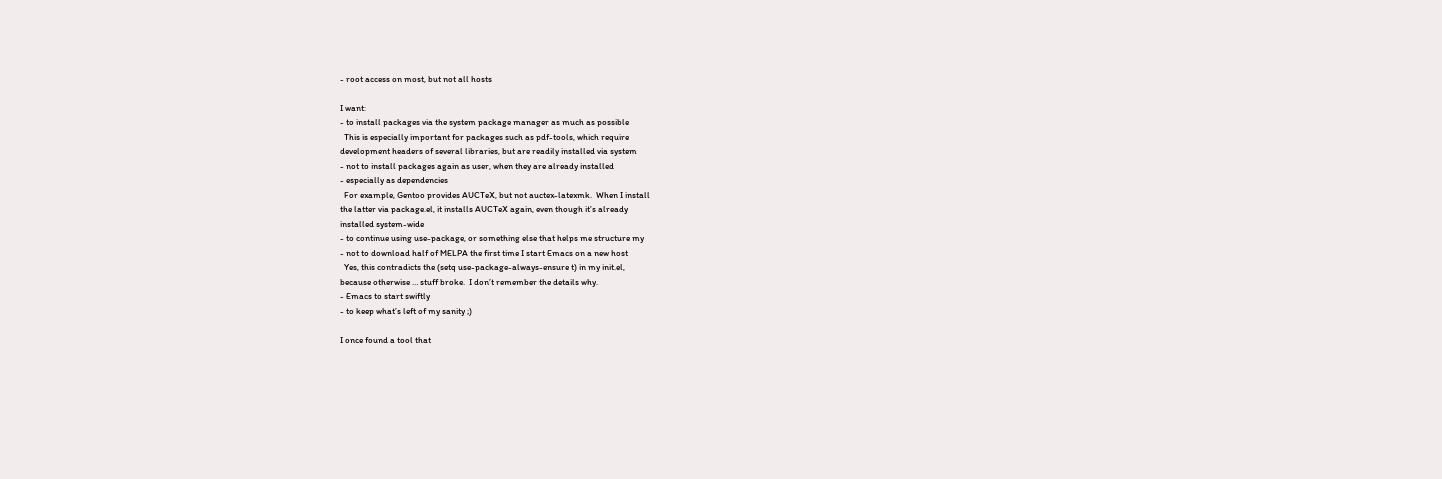- root access on most, but not all hosts

I want:
- to install packages via the system package manager as much as possible
  This is especially important for packages such as pdf-tools, which require
development headers of several libraries, but are readily installed via system
- not to install packages again as user, when they are already installed
- especially as dependencies
  For example, Gentoo provides AUCTeX, but not auctex-latexmk.  When I install
the latter via package.el, it installs AUCTeX again, even though it’s already
installed system-wide
- to continue using use-package, or something else that helps me structure my
- not to download half of MELPA the first time I start Emacs on a new host
  Yes, this contradicts the (setq use-package-always-ensure t) in my init.el,
because otherwise … stuff broke.  I don’t remember the details why.
- Emacs to start swiftly
- to keep what’s left of my sanity ;)

I once found a tool that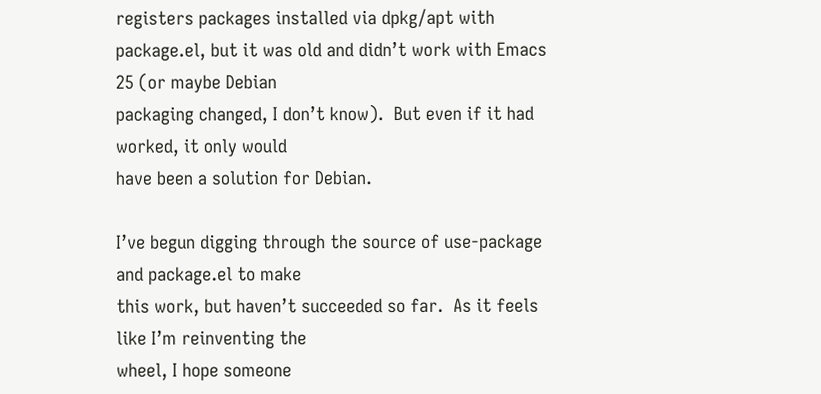registers packages installed via dpkg/apt with
package.el, but it was old and didn’t work with Emacs 25 (or maybe Debian
packaging changed, I don’t know).  But even if it had worked, it only would
have been a solution for Debian.

I’ve begun digging through the source of use-package and package.el to make
this work, but haven’t succeeded so far.  As it feels like I’m reinventing the
wheel, I hope someone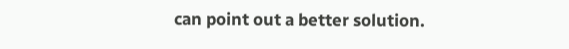can point out a better solution.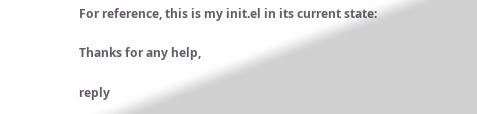For reference, this is my init.el in its current state:

Thanks for any help,

reply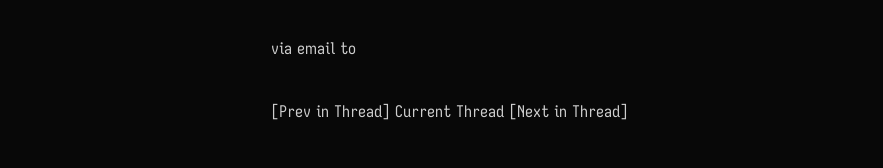via email to

[Prev in Thread] Current Thread [Next in Thread]